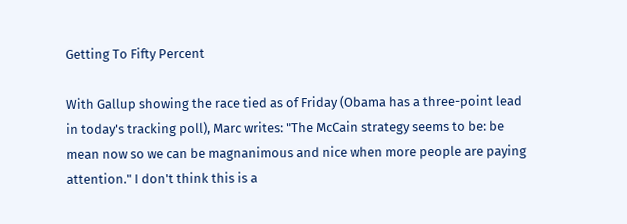Getting To Fifty Percent

With Gallup showing the race tied as of Friday (Obama has a three-point lead in today's tracking poll), Marc writes: "The McCain strategy seems to be: be mean now so we can be magnanimous and nice when more people are paying attention." I don't think this is a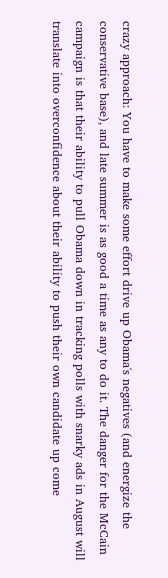crazy approach: You have to make some effort drive up Obama's negatives (and energize the conservative base), and late summer is as good a time as any to do it. The danger for the McCain campaign is that their ability to pull Obama down in tracking polls with snarky ads in August will translate into overconfidence about their ability to push their own candidate up come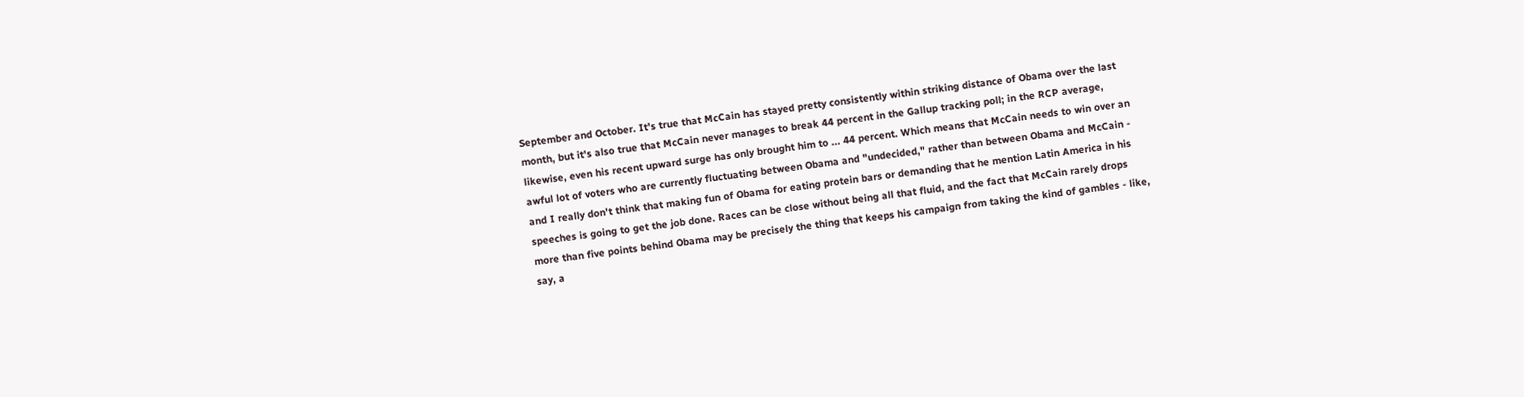September and October. It's true that McCain has stayed pretty consistently within striking distance of Obama over the last month, but it's also true that McCain never manages to break 44 percent in the Gallup tracking poll; in the RCP average, likewise, even his recent upward surge has only brought him to ... 44 percent. Which means that McCain needs to win over an awful lot of voters who are currently fluctuating between Obama and "undecided," rather than between Obama and McCain - and I really don't think that making fun of Obama for eating protein bars or demanding that he mention Latin America in his speeches is going to get the job done. Races can be close without being all that fluid, and the fact that McCain rarely drops more than five points behind Obama may be precisely the thing that keeps his campaign from taking the kind of gambles - like, say, a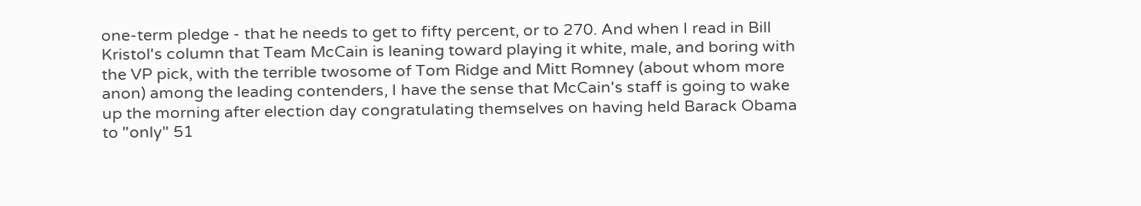one-term pledge - that he needs to get to fifty percent, or to 270. And when I read in Bill Kristol's column that Team McCain is leaning toward playing it white, male, and boring with the VP pick, with the terrible twosome of Tom Ridge and Mitt Romney (about whom more anon) among the leading contenders, I have the sense that McCain's staff is going to wake up the morning after election day congratulating themselves on having held Barack Obama to "only" 51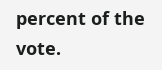percent of the vote.